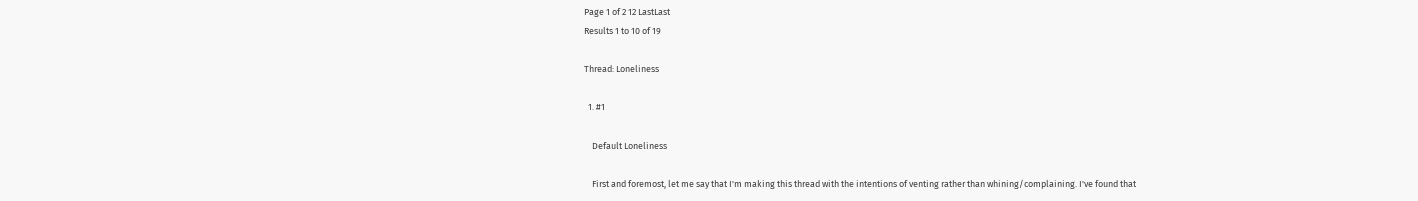Page 1 of 2 12 LastLast
Results 1 to 10 of 19

Thread: Loneliness

  1. #1

    Default Loneliness

    First and foremost, let me say that I'm making this thread with the intentions of venting rather than whining/complaining. I've found that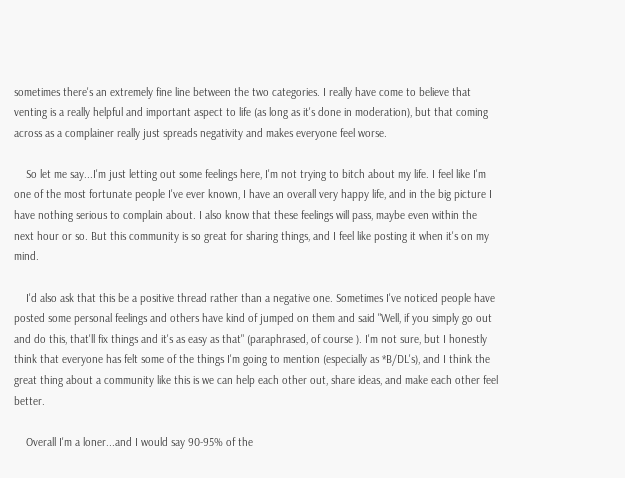sometimes there's an extremely fine line between the two categories. I really have come to believe that venting is a really helpful and important aspect to life (as long as it's done in moderation), but that coming across as a complainer really just spreads negativity and makes everyone feel worse.

    So let me say...I'm just letting out some feelings here, I'm not trying to bitch about my life. I feel like I'm one of the most fortunate people I've ever known, I have an overall very happy life, and in the big picture I have nothing serious to complain about. I also know that these feelings will pass, maybe even within the next hour or so. But this community is so great for sharing things, and I feel like posting it when it's on my mind.

    I'd also ask that this be a positive thread rather than a negative one. Sometimes I've noticed people have posted some personal feelings and others have kind of jumped on them and said "Well, if you simply go out and do this, that'll fix things and it's as easy as that" (paraphrased, of course ). I'm not sure, but I honestly think that everyone has felt some of the things I'm going to mention (especially as *B/DL's), and I think the great thing about a community like this is we can help each other out, share ideas, and make each other feel better.

    Overall I'm a loner...and I would say 90-95% of the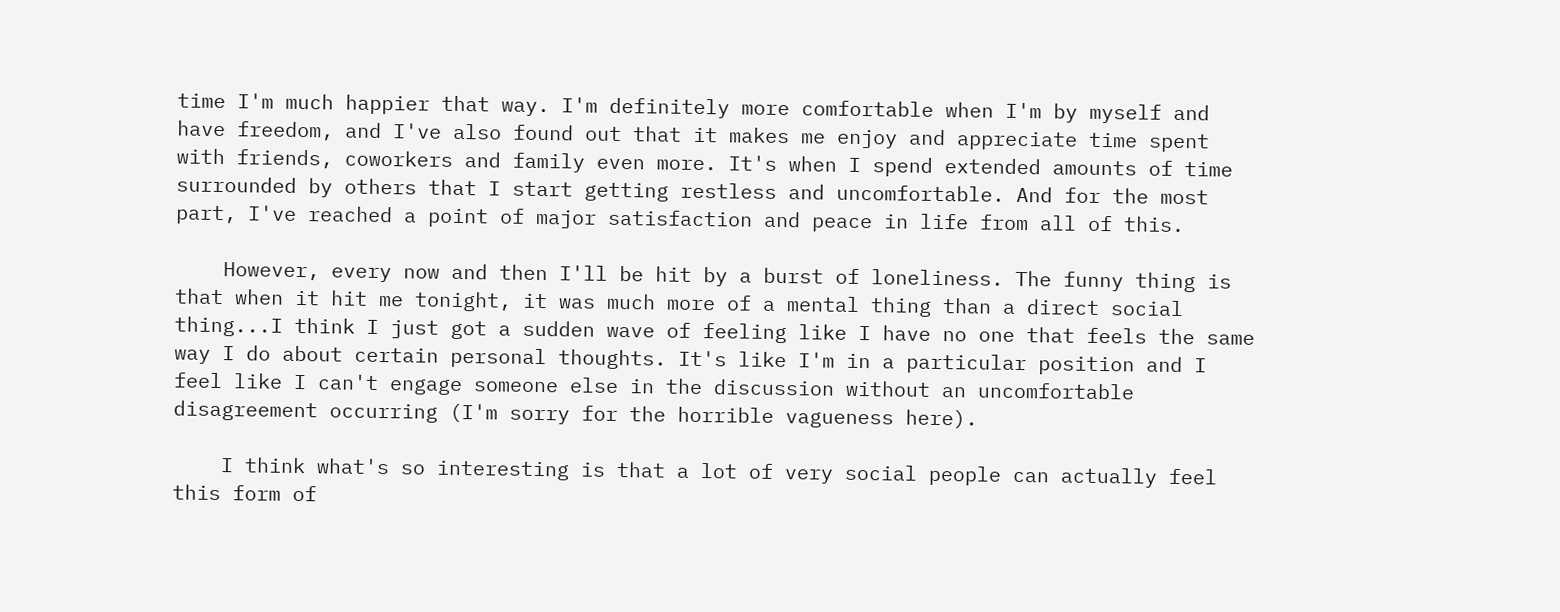time I'm much happier that way. I'm definitely more comfortable when I'm by myself and have freedom, and I've also found out that it makes me enjoy and appreciate time spent with friends, coworkers and family even more. It's when I spend extended amounts of time surrounded by others that I start getting restless and uncomfortable. And for the most part, I've reached a point of major satisfaction and peace in life from all of this.

    However, every now and then I'll be hit by a burst of loneliness. The funny thing is that when it hit me tonight, it was much more of a mental thing than a direct social thing...I think I just got a sudden wave of feeling like I have no one that feels the same way I do about certain personal thoughts. It's like I'm in a particular position and I feel like I can't engage someone else in the discussion without an uncomfortable disagreement occurring (I'm sorry for the horrible vagueness here).

    I think what's so interesting is that a lot of very social people can actually feel this form of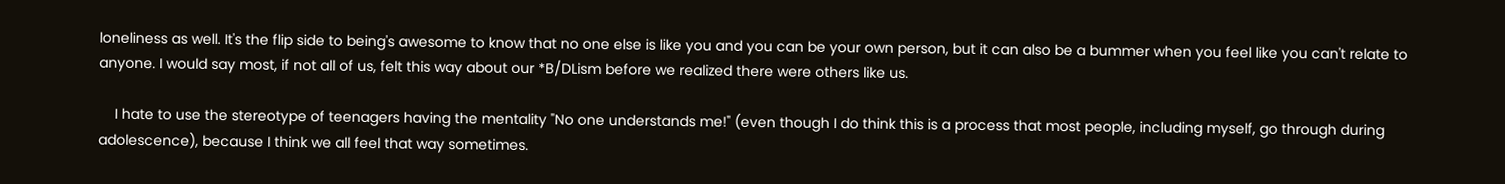loneliness as well. It's the flip side to being's awesome to know that no one else is like you and you can be your own person, but it can also be a bummer when you feel like you can't relate to anyone. I would say most, if not all of us, felt this way about our *B/DLism before we realized there were others like us.

    I hate to use the stereotype of teenagers having the mentality "No one understands me!" (even though I do think this is a process that most people, including myself, go through during adolescence), because I think we all feel that way sometimes.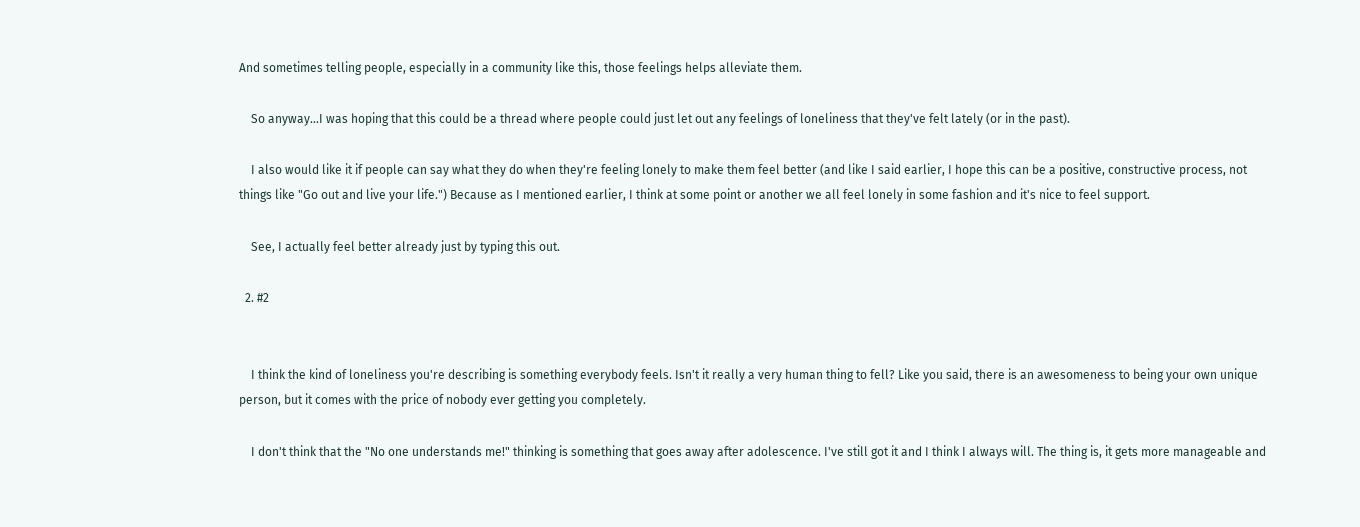And sometimes telling people, especially in a community like this, those feelings helps alleviate them.

    So anyway...I was hoping that this could be a thread where people could just let out any feelings of loneliness that they've felt lately (or in the past).

    I also would like it if people can say what they do when they're feeling lonely to make them feel better (and like I said earlier, I hope this can be a positive, constructive process, not things like "Go out and live your life.") Because as I mentioned earlier, I think at some point or another we all feel lonely in some fashion and it's nice to feel support.

    See, I actually feel better already just by typing this out.

  2. #2


    I think the kind of loneliness you're describing is something everybody feels. Isn't it really a very human thing to fell? Like you said, there is an awesomeness to being your own unique person, but it comes with the price of nobody ever getting you completely.

    I don't think that the "No one understands me!" thinking is something that goes away after adolescence. I've still got it and I think I always will. The thing is, it gets more manageable and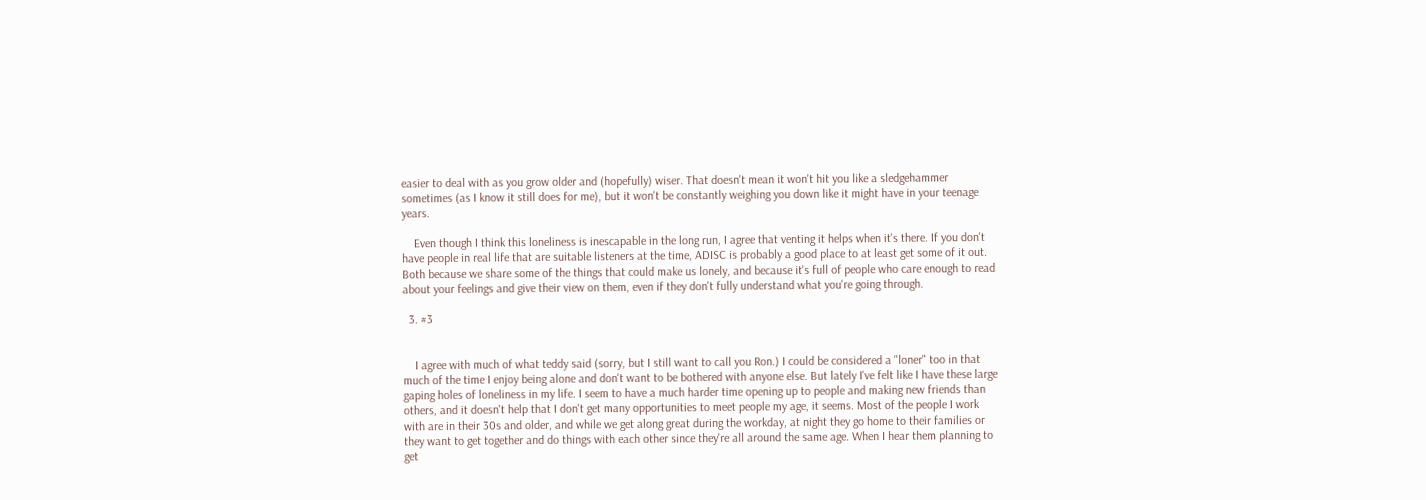easier to deal with as you grow older and (hopefully) wiser. That doesn't mean it won't hit you like a sledgehammer sometimes (as I know it still does for me), but it won't be constantly weighing you down like it might have in your teenage years.

    Even though I think this loneliness is inescapable in the long run, I agree that venting it helps when it's there. If you don't have people in real life that are suitable listeners at the time, ADISC is probably a good place to at least get some of it out. Both because we share some of the things that could make us lonely, and because it's full of people who care enough to read about your feelings and give their view on them, even if they don't fully understand what you're going through.

  3. #3


    I agree with much of what teddy said (sorry, but I still want to call you Ron.) I could be considered a "loner" too in that much of the time I enjoy being alone and don't want to be bothered with anyone else. But lately I've felt like I have these large gaping holes of loneliness in my life. I seem to have a much harder time opening up to people and making new friends than others, and it doesn't help that I don't get many opportunities to meet people my age, it seems. Most of the people I work with are in their 30s and older, and while we get along great during the workday, at night they go home to their families or they want to get together and do things with each other since they're all around the same age. When I hear them planning to get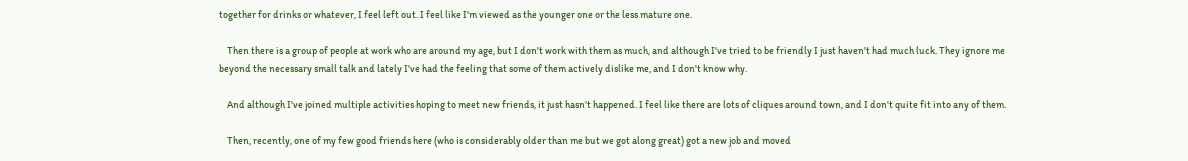together for drinks or whatever, I feel left out. I feel like I'm viewed as the younger one or the less mature one.

    Then there is a group of people at work who are around my age, but I don't work with them as much, and although I've tried to be friendly I just haven't had much luck. They ignore me beyond the necessary small talk and lately I've had the feeling that some of them actively dislike me, and I don't know why.

    And although I've joined multiple activities hoping to meet new friends, it just hasn't happened. I feel like there are lots of cliques around town, and I don't quite fit into any of them.

    Then, recently, one of my few good friends here (who is considerably older than me but we got along great) got a new job and moved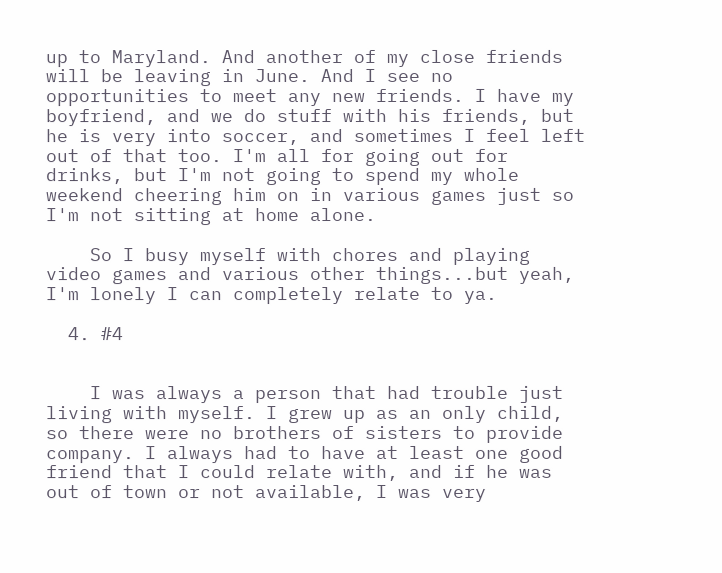up to Maryland. And another of my close friends will be leaving in June. And I see no opportunities to meet any new friends. I have my boyfriend, and we do stuff with his friends, but he is very into soccer, and sometimes I feel left out of that too. I'm all for going out for drinks, but I'm not going to spend my whole weekend cheering him on in various games just so I'm not sitting at home alone.

    So I busy myself with chores and playing video games and various other things...but yeah, I'm lonely I can completely relate to ya.

  4. #4


    I was always a person that had trouble just living with myself. I grew up as an only child, so there were no brothers of sisters to provide company. I always had to have at least one good friend that I could relate with, and if he was out of town or not available, I was very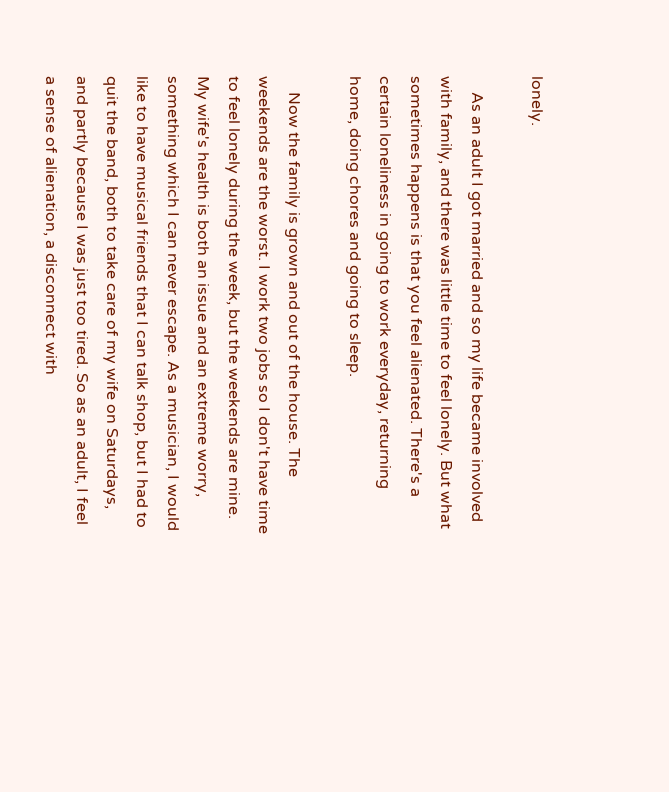lonely.

    As an adult I got married and so my life became involved with family, and there was little time to feel lonely. But what sometimes happens is that you feel alienated. There's a certain loneliness in going to work everyday, returning home, doing chores and going to sleep.

    Now the family is grown and out of the house. The weekends are the worst. I work two jobs so I don't have time to feel lonely during the week, but the weekends are mine. My wife's health is both an issue and an extreme worry, something which I can never escape. As a musician, I would like to have musical friends that I can talk shop, but I had to quit the band, both to take care of my wife on Saturdays, and partly because I was just too tired. So as an adult, I feel a sense of alienation, a disconnect with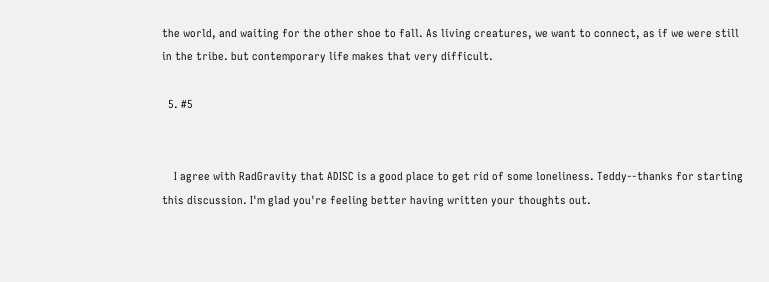the world, and waiting for the other shoe to fall. As living creatures, we want to connect, as if we were still in the tribe. but contemporary life makes that very difficult.

  5. #5


    I agree with RadGravity that ADISC is a good place to get rid of some loneliness. Teddy--thanks for starting this discussion. I'm glad you're feeling better having written your thoughts out.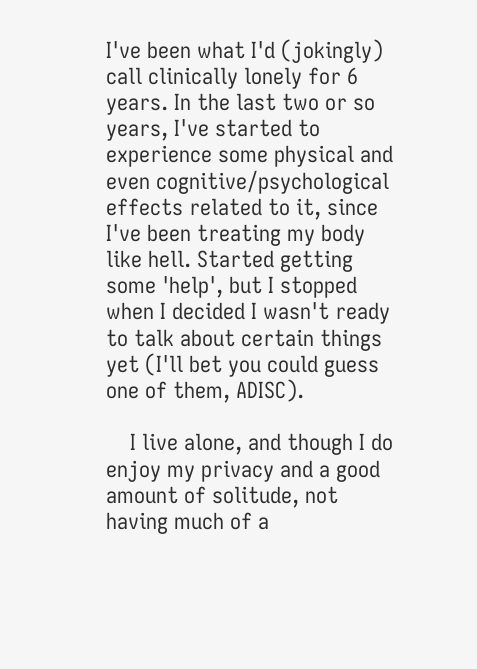I've been what I'd (jokingly) call clinically lonely for 6 years. In the last two or so years, I've started to experience some physical and even cognitive/psychological effects related to it, since I've been treating my body like hell. Started getting some 'help', but I stopped when I decided I wasn't ready to talk about certain things yet (I'll bet you could guess one of them, ADISC).

    I live alone, and though I do enjoy my privacy and a good amount of solitude, not having much of a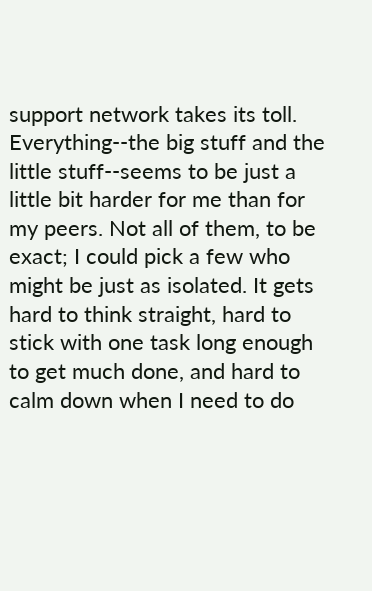support network takes its toll. Everything--the big stuff and the little stuff--seems to be just a little bit harder for me than for my peers. Not all of them, to be exact; I could pick a few who might be just as isolated. It gets hard to think straight, hard to stick with one task long enough to get much done, and hard to calm down when I need to do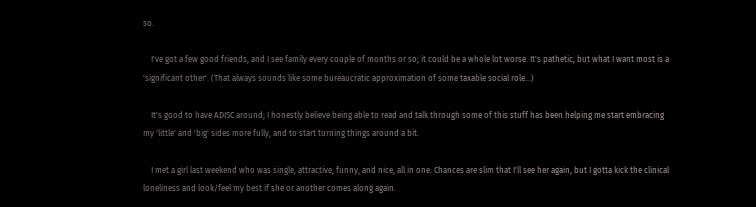so.

    I've got a few good friends, and I see family every couple of months or so; it could be a whole lot worse. It's pathetic, but what I want most is a 'significant other'. (That always sounds like some bureaucratic approximation of some taxable social role...)

    It's good to have ADISC around; I honestly believe being able to read and talk through some of this stuff has been helping me start embracing my 'little' and 'big' sides more fully, and to start turning things around a bit.

    I met a girl last weekend who was single, attractive, funny, and nice, all in one. Chances are slim that I'll see her again, but I gotta kick the clinical loneliness and look/feel my best if she or another comes along again.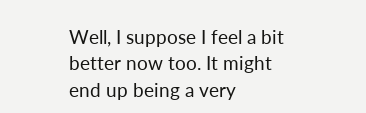Well, I suppose I feel a bit better now too. It might end up being a very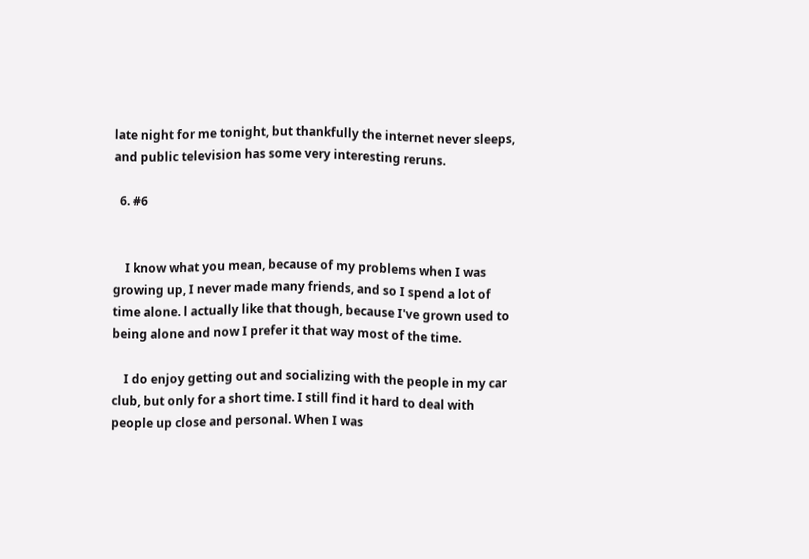late night for me tonight, but thankfully the internet never sleeps, and public television has some very interesting reruns.

  6. #6


    I know what you mean, because of my problems when I was growing up, I never made many friends, and so I spend a lot of time alone. l actually like that though, because I've grown used to being alone and now I prefer it that way most of the time.

    I do enjoy getting out and socializing with the people in my car club, but only for a short time. I still find it hard to deal with people up close and personal. When I was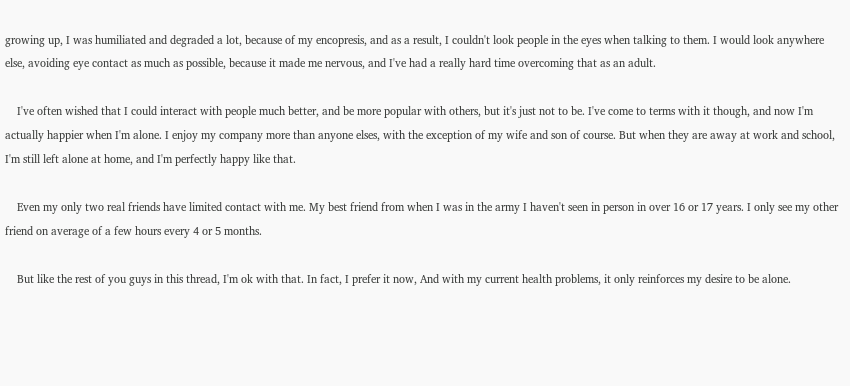growing up, I was humiliated and degraded a lot, because of my encopresis, and as a result, I couldn't look people in the eyes when talking to them. I would look anywhere else, avoiding eye contact as much as possible, because it made me nervous, and I've had a really hard time overcoming that as an adult.

    I've often wished that I could interact with people much better, and be more popular with others, but it's just not to be. I've come to terms with it though, and now I'm actually happier when I'm alone. I enjoy my company more than anyone elses, with the exception of my wife and son of course. But when they are away at work and school, I'm still left alone at home, and I'm perfectly happy like that.

    Even my only two real friends have limited contact with me. My best friend from when I was in the army I haven't seen in person in over 16 or 17 years. I only see my other friend on average of a few hours every 4 or 5 months.

    But like the rest of you guys in this thread, I'm ok with that. In fact, I prefer it now, And with my current health problems, it only reinforces my desire to be alone.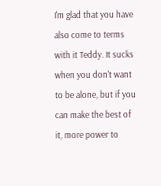I'm glad that you have also come to terms with it Teddy. It sucks when you don't want to be alone, but if you can make the best of it, more power to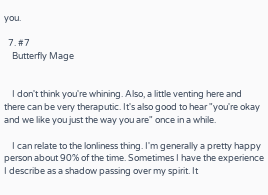you.

  7. #7
    Butterfly Mage


    I don't think you're whining. Also, a little venting here and there can be very theraputic. It's also good to hear "you're okay and we like you just the way you are" once in a while.

    I can relate to the lonliness thing. I'm generally a pretty happy person about 90% of the time. Sometimes I have the experience I describe as a shadow passing over my spirit. It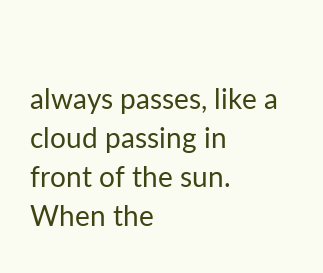always passes, like a cloud passing in front of the sun. When the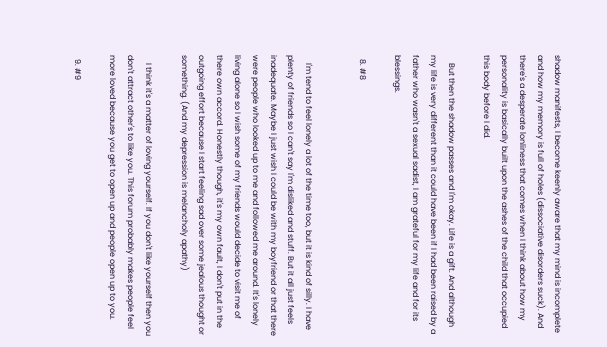shadow manifests, I become keenly aware that my mind is incomplete and how my memory is full of holes (dissociative disorders suck). And there's a desperate lonliness that comes when I think about how my personality is basically built upon the ashes of the child that occupied this body before I did.

    But then the shadow passes and I'm okay. Life is a gift. And although my life is very different than it could have been if I had been raised by a father who wasn't a sexual sadist, I am grateful for my life and for its blessings.

  8. #8


    I'm tend to feel lonely a lot of the time too, but it is kind of silly. I have plenty of friends so I can't say I'm disliked and stuff. But it all just feels inadequate. Maybe I just wish I could be with my boyfriend or that there were people who looked up to me and followed me around. It's lonely living alone so I wish some of my friends would decide to visit me of there own accord. Honestly though, it's my own fault, I don't put in the outgoing effort because I start feeling sad over some jealous thought or something. (And my depression is melancholy apathy)

    I think it's a matter of loving yourself. If you don't like yourself then you don't attract other's to like you. This forum probably makes people feel more loved because you get to open up and people open up to you.

  9. #9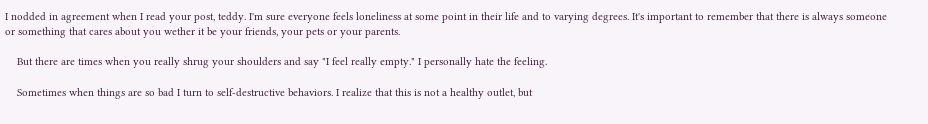I nodded in agreement when I read your post, teddy. I'm sure everyone feels loneliness at some point in their life and to varying degrees. It's important to remember that there is always someone or something that cares about you wether it be your friends, your pets or your parents.

    But there are times when you really shrug your shoulders and say "I feel really empty." I personally hate the feeling.

    Sometimes when things are so bad I turn to self-destructive behaviors. I realize that this is not a healthy outlet, but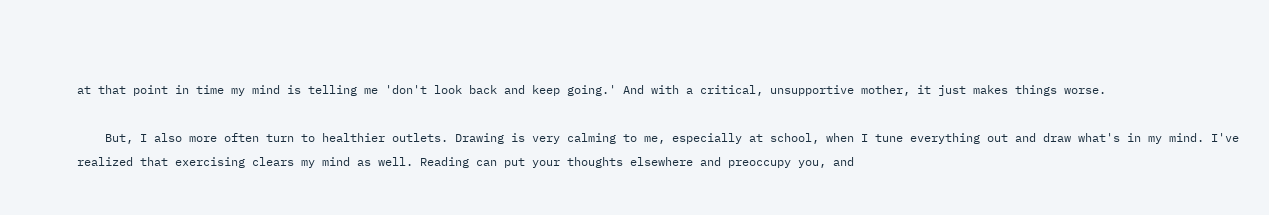at that point in time my mind is telling me 'don't look back and keep going.' And with a critical, unsupportive mother, it just makes things worse.

    But, I also more often turn to healthier outlets. Drawing is very calming to me, especially at school, when I tune everything out and draw what's in my mind. I've realized that exercising clears my mind as well. Reading can put your thoughts elsewhere and preoccupy you, and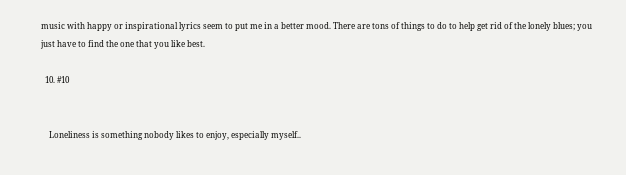music with happy or inspirational lyrics seem to put me in a better mood. There are tons of things to do to help get rid of the lonely blues; you just have to find the one that you like best.

  10. #10


    Loneliness is something nobody likes to enjoy, especially myself..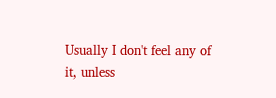Usually I don't feel any of it, unless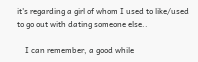it's regarding a girl of whom I used to like/used to go out with dating someone else..

    I can remember, a good while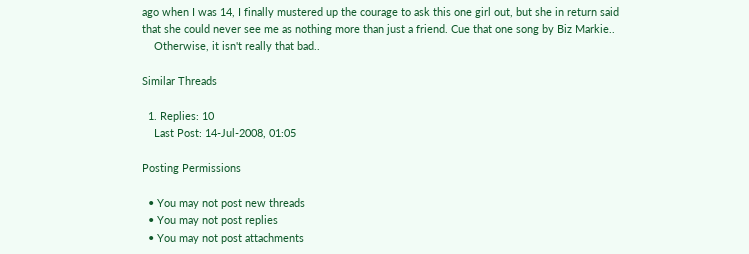ago when I was 14, I finally mustered up the courage to ask this one girl out, but she in return said that she could never see me as nothing more than just a friend. Cue that one song by Biz Markie..
    Otherwise, it isn't really that bad..

Similar Threads

  1. Replies: 10
    Last Post: 14-Jul-2008, 01:05

Posting Permissions

  • You may not post new threads
  • You may not post replies
  • You may not post attachments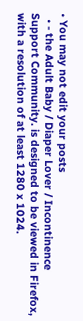• You may not edit your posts
  • - the Adult Baby / Diaper Lover / Incontinence Support Community. is designed to be viewed in Firefox, with a resolution of at least 1280 x 1024.